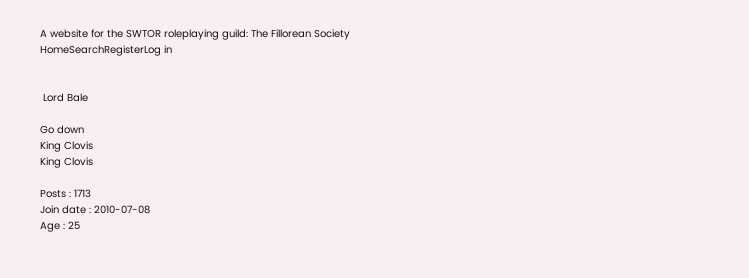A website for the SWTOR roleplaying guild: The Fillorean Society
HomeSearchRegisterLog in


 Lord Bale

Go down
King Clovis
King Clovis

Posts : 1713
Join date : 2010-07-08
Age : 25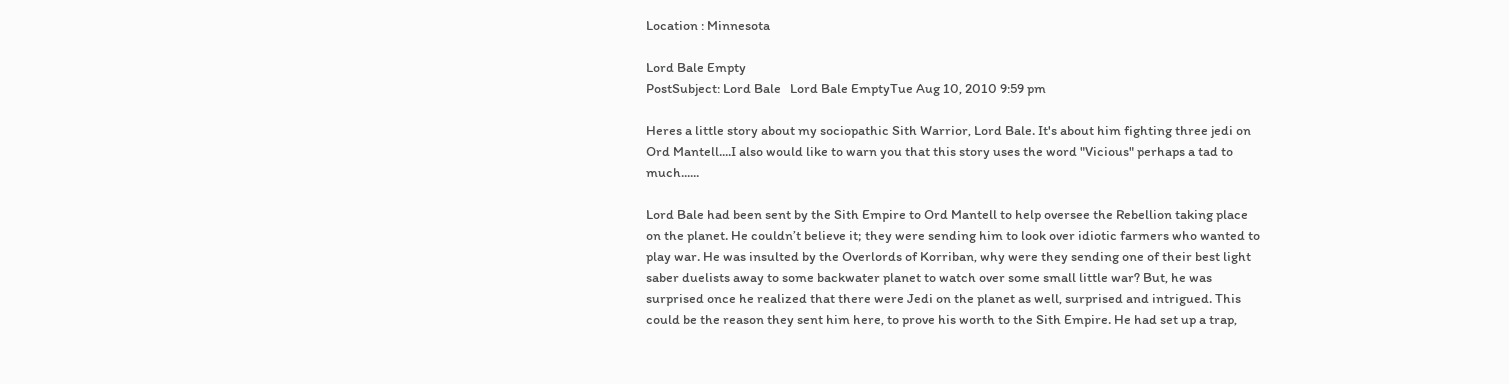Location : Minnesota

Lord Bale Empty
PostSubject: Lord Bale   Lord Bale EmptyTue Aug 10, 2010 9:59 pm

Heres a little story about my sociopathic Sith Warrior, Lord Bale. It's about him fighting three jedi on Ord Mantell....I also would like to warn you that this story uses the word "Vicious" perhaps a tad to much......

Lord Bale had been sent by the Sith Empire to Ord Mantell to help oversee the Rebellion taking place on the planet. He couldn’t believe it; they were sending him to look over idiotic farmers who wanted to play war. He was insulted by the Overlords of Korriban, why were they sending one of their best light saber duelists away to some backwater planet to watch over some small little war? But, he was surprised once he realized that there were Jedi on the planet as well, surprised and intrigued. This could be the reason they sent him here, to prove his worth to the Sith Empire. He had set up a trap,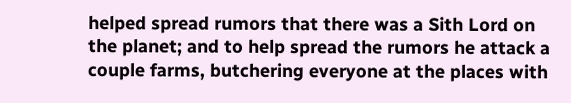helped spread rumors that there was a Sith Lord on the planet; and to help spread the rumors he attack a couple farms, butchering everyone at the places with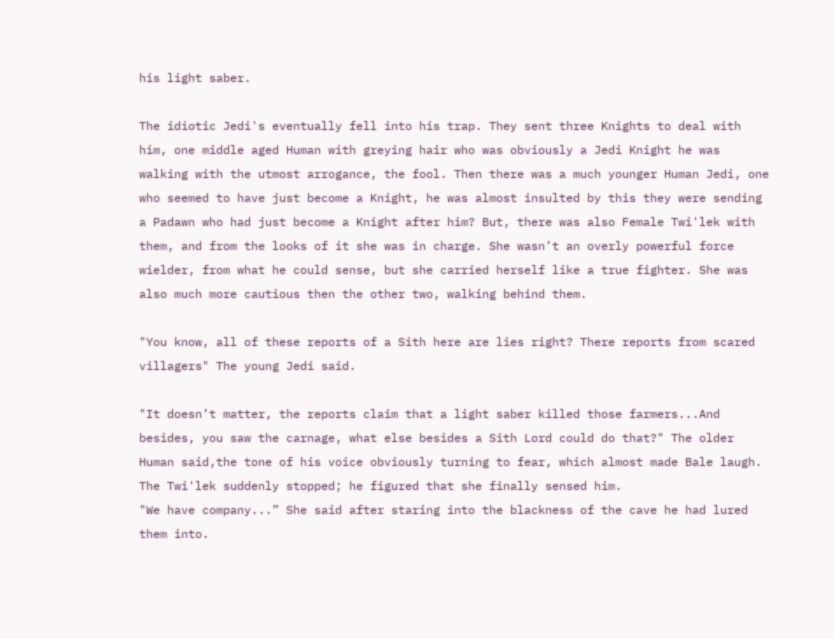his light saber.

The idiotic Jedi's eventually fell into his trap. They sent three Knights to deal with him, one middle aged Human with greying hair who was obviously a Jedi Knight he was walking with the utmost arrogance, the fool. Then there was a much younger Human Jedi, one who seemed to have just become a Knight, he was almost insulted by this they were sending a Padawn who had just become a Knight after him? But, there was also Female Twi'lek with them, and from the looks of it she was in charge. She wasn’t an overly powerful force wielder, from what he could sense, but she carried herself like a true fighter. She was also much more cautious then the other two, walking behind them.

"You know, all of these reports of a Sith here are lies right? There reports from scared villagers" The young Jedi said.

"It doesn’t matter, the reports claim that a light saber killed those farmers...And besides, you saw the carnage, what else besides a Sith Lord could do that?" The older Human said,the tone of his voice obviously turning to fear, which almost made Bale laugh. The Twi'lek suddenly stopped; he figured that she finally sensed him.
"We have company...” She said after staring into the blackness of the cave he had lured them into.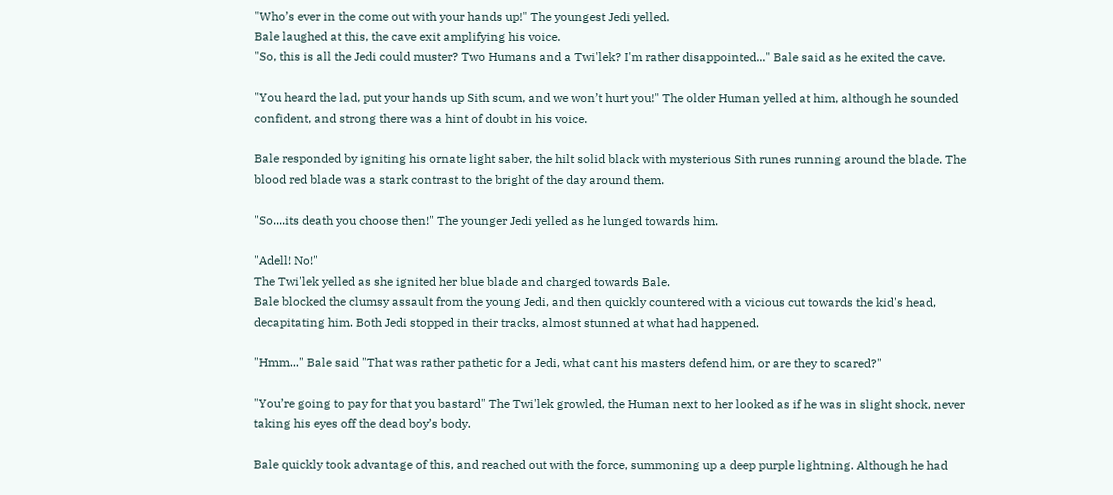"Who’s ever in the come out with your hands up!" The youngest Jedi yelled.
Bale laughed at this, the cave exit amplifying his voice.
"So, this is all the Jedi could muster? Two Humans and a Twi'lek? I'm rather disappointed..." Bale said as he exited the cave.

"You heard the lad, put your hands up Sith scum, and we won’t hurt you!" The older Human yelled at him, although he sounded confident, and strong there was a hint of doubt in his voice.

Bale responded by igniting his ornate light saber, the hilt solid black with mysterious Sith runes running around the blade. The blood red blade was a stark contrast to the bright of the day around them.

"So....its death you choose then!" The younger Jedi yelled as he lunged towards him.

"Adell! No!"
The Twi'lek yelled as she ignited her blue blade and charged towards Bale.
Bale blocked the clumsy assault from the young Jedi, and then quickly countered with a vicious cut towards the kid's head, decapitating him. Both Jedi stopped in their tracks, almost stunned at what had happened.

"Hmm..." Bale said "That was rather pathetic for a Jedi, what cant his masters defend him, or are they to scared?"

"You’re going to pay for that you bastard" The Twi'lek growled, the Human next to her looked as if he was in slight shock, never taking his eyes off the dead boy’s body.

Bale quickly took advantage of this, and reached out with the force, summoning up a deep purple lightning. Although he had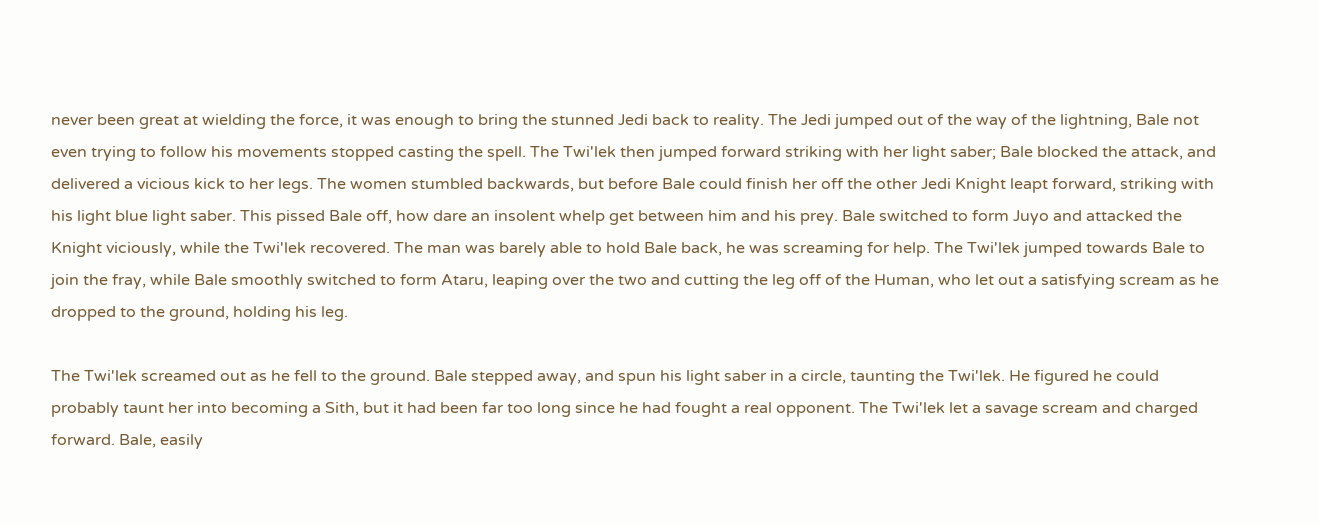never been great at wielding the force, it was enough to bring the stunned Jedi back to reality. The Jedi jumped out of the way of the lightning, Bale not even trying to follow his movements stopped casting the spell. The Twi'lek then jumped forward striking with her light saber; Bale blocked the attack, and delivered a vicious kick to her legs. The women stumbled backwards, but before Bale could finish her off the other Jedi Knight leapt forward, striking with his light blue light saber. This pissed Bale off, how dare an insolent whelp get between him and his prey. Bale switched to form Juyo and attacked the Knight viciously, while the Twi'lek recovered. The man was barely able to hold Bale back, he was screaming for help. The Twi'lek jumped towards Bale to join the fray, while Bale smoothly switched to form Ataru, leaping over the two and cutting the leg off of the Human, who let out a satisfying scream as he dropped to the ground, holding his leg.

The Twi'lek screamed out as he fell to the ground. Bale stepped away, and spun his light saber in a circle, taunting the Twi'lek. He figured he could probably taunt her into becoming a Sith, but it had been far too long since he had fought a real opponent. The Twi'lek let a savage scream and charged forward. Bale, easily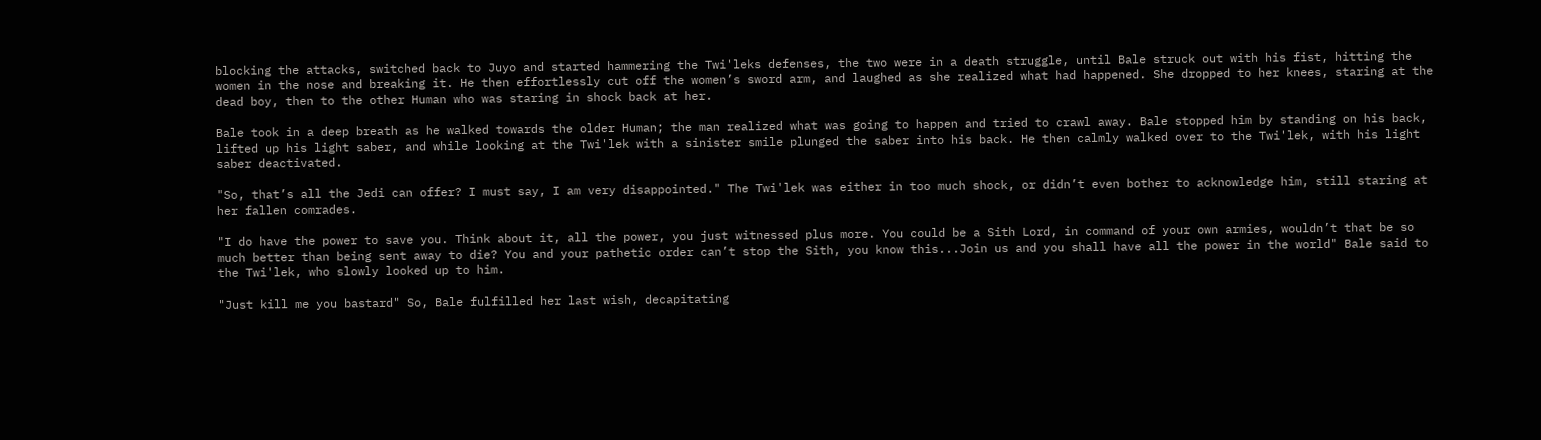blocking the attacks, switched back to Juyo and started hammering the Twi'leks defenses, the two were in a death struggle, until Bale struck out with his fist, hitting the women in the nose and breaking it. He then effortlessly cut off the women’s sword arm, and laughed as she realized what had happened. She dropped to her knees, staring at the dead boy, then to the other Human who was staring in shock back at her.

Bale took in a deep breath as he walked towards the older Human; the man realized what was going to happen and tried to crawl away. Bale stopped him by standing on his back, lifted up his light saber, and while looking at the Twi'lek with a sinister smile plunged the saber into his back. He then calmly walked over to the Twi'lek, with his light saber deactivated.

"So, that’s all the Jedi can offer? I must say, I am very disappointed." The Twi'lek was either in too much shock, or didn’t even bother to acknowledge him, still staring at her fallen comrades.

"I do have the power to save you. Think about it, all the power, you just witnessed plus more. You could be a Sith Lord, in command of your own armies, wouldn’t that be so much better than being sent away to die? You and your pathetic order can’t stop the Sith, you know this...Join us and you shall have all the power in the world" Bale said to the Twi'lek, who slowly looked up to him.

"Just kill me you bastard" So, Bale fulfilled her last wish, decapitating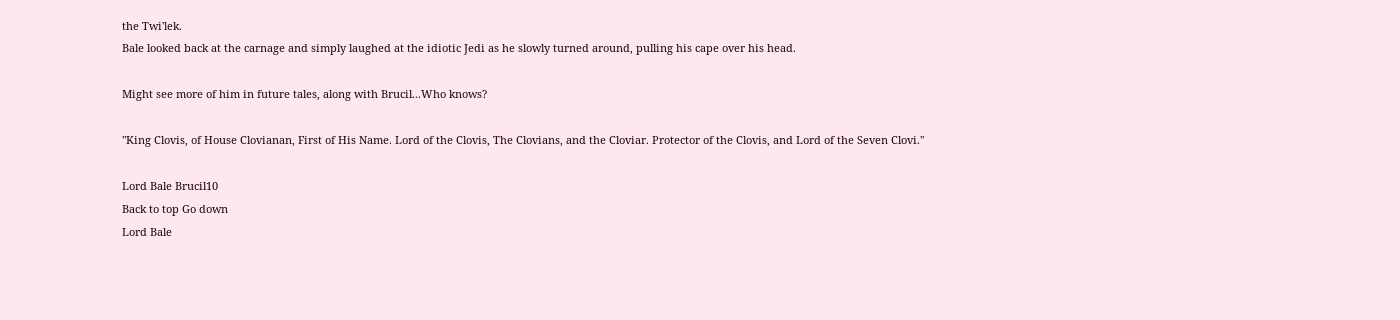the Twi'lek.
Bale looked back at the carnage and simply laughed at the idiotic Jedi as he slowly turned around, pulling his cape over his head.

Might see more of him in future tales, along with Brucil...Who knows?

"King Clovis, of House Clovianan, First of His Name. Lord of the Clovis, The Clovians, and the Cloviar. Protector of the Clovis, and Lord of the Seven Clovi."

Lord Bale Brucil10
Back to top Go down
Lord Bale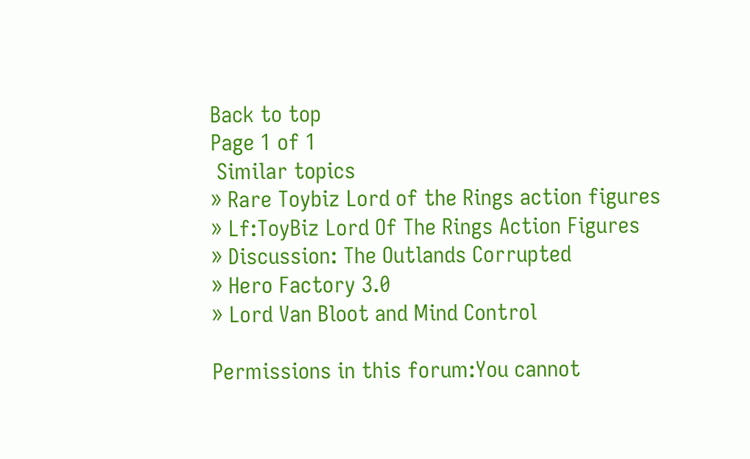Back to top
Page 1 of 1
 Similar topics
» Rare Toybiz Lord of the Rings action figures
» Lf:ToyBiz Lord Of The Rings Action Figures
» Discussion: The Outlands Corrupted
» Hero Factory 3.0
» Lord Van Bloot and Mind Control

Permissions in this forum:You cannot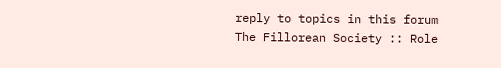reply to topics in this forum
The Fillorean Society :: Role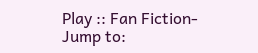Play :: Fan Fiction-
Jump to: